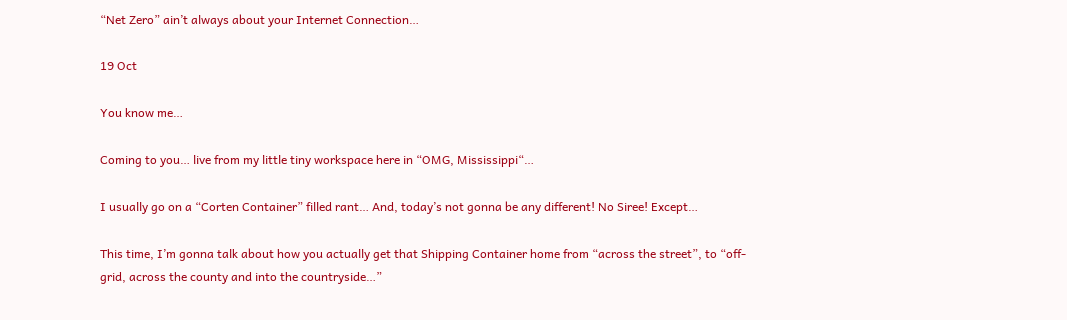“Net Zero” ain’t always about your Internet Connection…

19 Oct

You know me…

Coming to you… live from my little tiny workspace here in “OMG, Mississippi“…

I usually go on a “Corten Container” filled rant… And, today’s not gonna be any different! No Siree! Except…

This time, I’m gonna talk about how you actually get that Shipping Container home from “across the street”, to “off-grid, across the county and into the countryside…”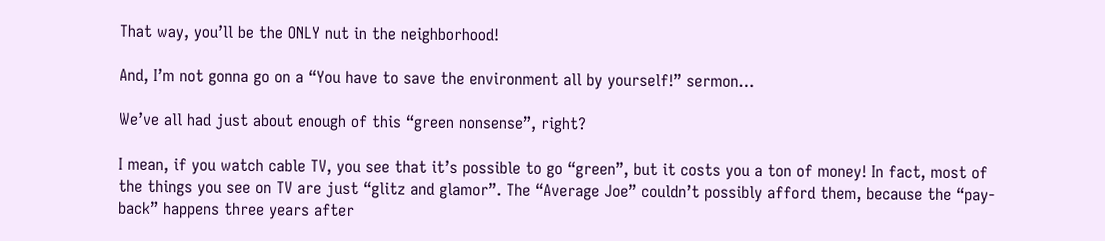That way, you’ll be the ONLY nut in the neighborhood!

And, I’m not gonna go on a “You have to save the environment all by yourself!” sermon…

We’ve all had just about enough of this “green nonsense”, right?

I mean, if you watch cable TV, you see that it’s possible to go “green”, but it costs you a ton of money! In fact, most of the things you see on TV are just “glitz and glamor”. The “Average Joe” couldn’t possibly afford them, because the “pay-back” happens three years after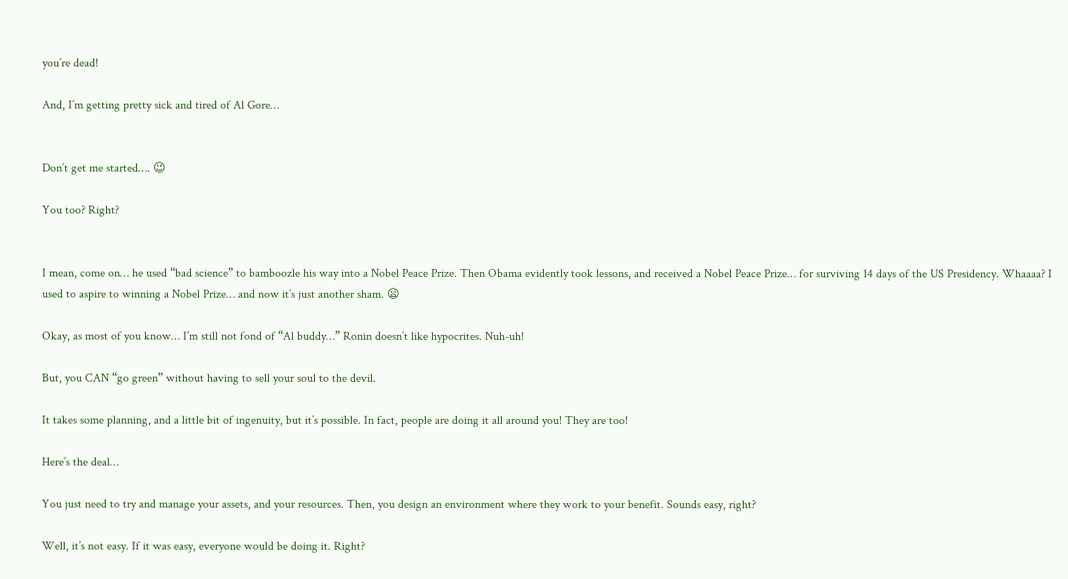you’re dead!

And, I’m getting pretty sick and tired of Al Gore…


Don’t get me started…. 😉

You too? Right?


I mean, come on… he used “bad science” to bamboozle his way into a Nobel Peace Prize. Then Obama evidently took lessons, and received a Nobel Peace Prize… for surviving 14 days of the US Presidency. Whaaaa? I used to aspire to winning a Nobel Prize… and now it’s just another sham. 😦

Okay, as most of you know… I’m still not fond of “Al buddy…” Ronin doesn’t like hypocrites. Nuh-uh!

But, you CAN “go green” without having to sell your soul to the devil.

It takes some planning, and a little bit of ingenuity, but it’s possible. In fact, people are doing it all around you! They are too!

Here’s the deal…

You just need to try and manage your assets, and your resources. Then, you design an environment where they work to your benefit. Sounds easy, right?

Well, it’s not easy. If it was easy, everyone would be doing it. Right?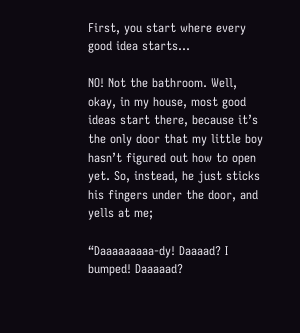First, you start where every good idea starts…

NO! Not the bathroom. Well, okay, in my house, most good ideas start there, because it’s the only door that my little boy hasn’t figured out how to open yet. So, instead, he just sticks his fingers under the door, and yells at me;

“Daaaaaaaaa-dy! Daaaad? I bumped! Daaaaad?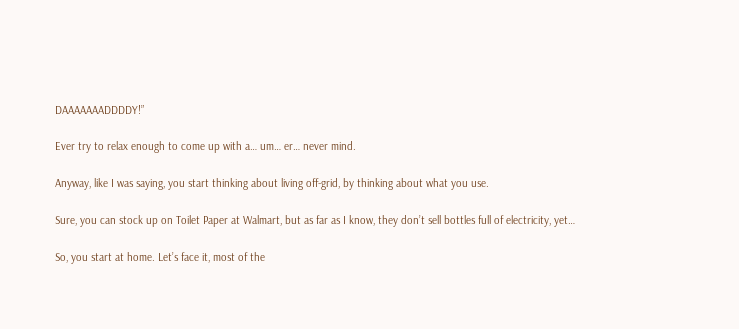DAAAAAAADDDDY!”

Ever try to relax enough to come up with a… um… er… never mind.

Anyway, like I was saying, you start thinking about living off-grid, by thinking about what you use.

Sure, you can stock up on Toilet Paper at Walmart, but as far as I know, they don’t sell bottles full of electricity, yet…

So, you start at home. Let’s face it, most of the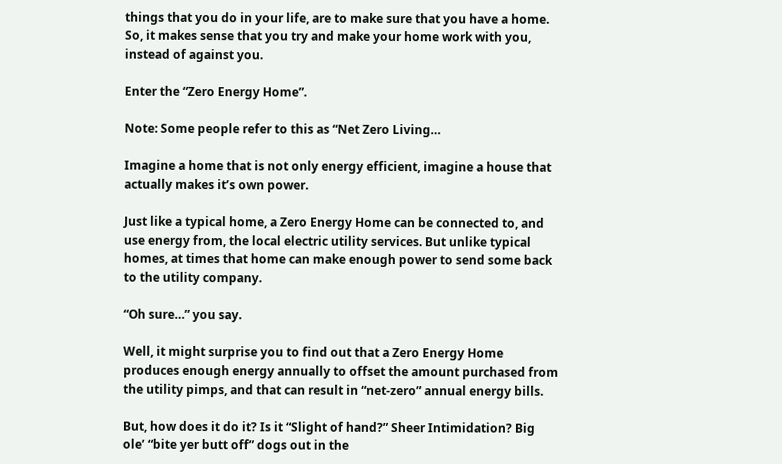things that you do in your life, are to make sure that you have a home.  So, it makes sense that you try and make your home work with you, instead of against you.

Enter the “Zero Energy Home”.

Note: Some people refer to this as “Net Zero Living…

Imagine a home that is not only energy efficient, imagine a house that actually makes it’s own power.

Just like a typical home, a Zero Energy Home can be connected to, and use energy from, the local electric utility services. But unlike typical homes, at times that home can make enough power to send some back to the utility company.

“Oh sure…” you say.

Well, it might surprise you to find out that a Zero Energy Home produces enough energy annually to offset the amount purchased from the utility pimps, and that can result in “net-zero” annual energy bills.

But, how does it do it? Is it “Slight of hand?” Sheer Intimidation? Big ole’ “bite yer butt off” dogs out in the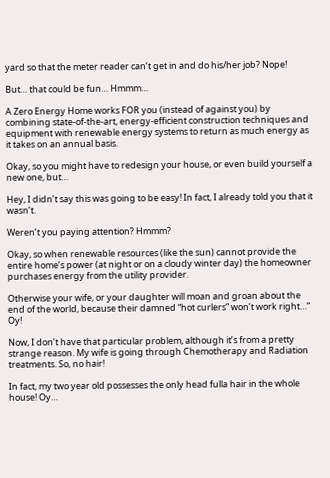yard so that the meter reader can’t get in and do his/her job? Nope!

But… that could be fun… Hmmm…

A Zero Energy Home works FOR you (instead of against you) by combining state-of-the-art, energy-efficient construction techniques and equipment with renewable energy systems to return as much energy as it takes on an annual basis.

Okay, so you might have to redesign your house, or even build yourself a new one, but…

Hey, I didn’t say this was going to be easy! In fact, I already told you that it wasn’t.

Weren’t you paying attention? Hmmm?

Okay, so when renewable resources (like the sun) cannot provide the entire home’s power (at night or on a cloudy winter day) the homeowner purchases energy from the utility provider.

Otherwise your wife, or your daughter will moan and groan about the end of the world, because their damned “hot curlers” won’t work right…” Oy!

Now, I don’t have that particular problem, although it’s from a pretty strange reason. My wife is going through Chemotherapy and Radiation treatments. So, no hair!

In fact, my two year old possesses the only head fulla hair in the whole house! Oy…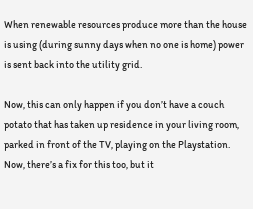When renewable resources produce more than the house is using (during sunny days when no one is home) power is sent back into the utility grid.

Now, this can only happen if you don’t have a couch potato that has taken up residence in your living room, parked in front of the TV, playing on the Playstation. Now, there’s a fix for this too, but it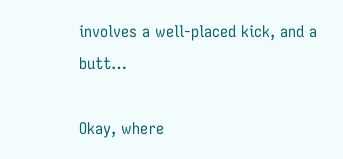involves a well-placed kick, and a butt…

Okay, where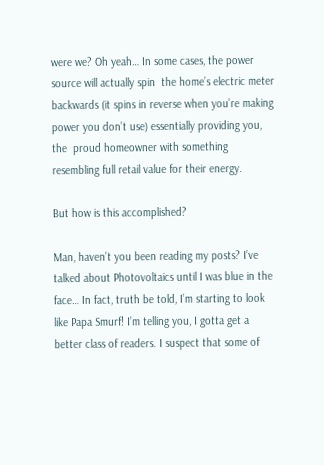were we? Oh yeah… In some cases, the power source will actually spin  the home’s electric meter backwards (it spins in reverse when you’re making power you don’t use) essentially providing you, the  proud homeowner with something resembling full retail value for their energy.

But how is this accomplished?

Man, haven’t you been reading my posts? I’ve talked about Photovoltaics until I was blue in the face… In fact, truth be told, I’m starting to look like Papa Smurf! I’m telling you, I gotta get a better class of readers. I suspect that some of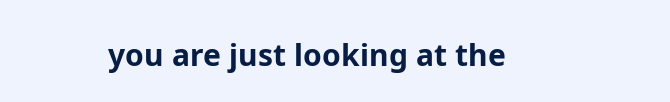you are just looking at the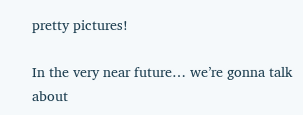pretty pictures!

In the very near future… we’re gonna talk about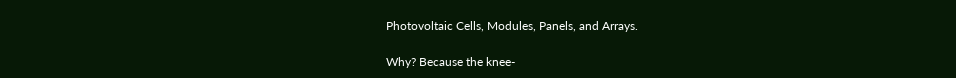Photovoltaic Cells, Modules, Panels, and Arrays.

Why? Because the knee-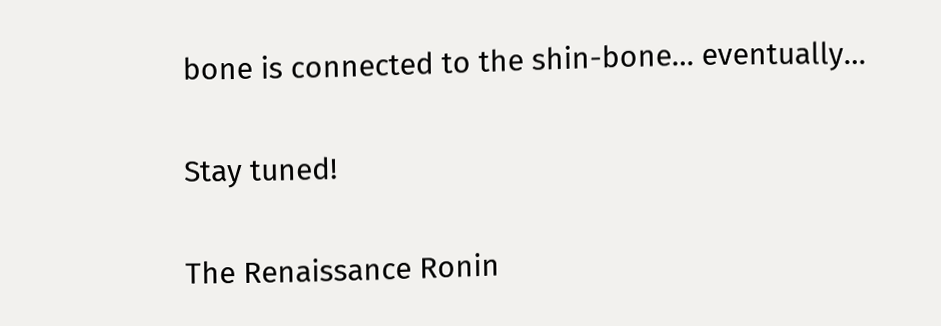bone is connected to the shin-bone… eventually…

Stay tuned!

The Renaissance Ronin